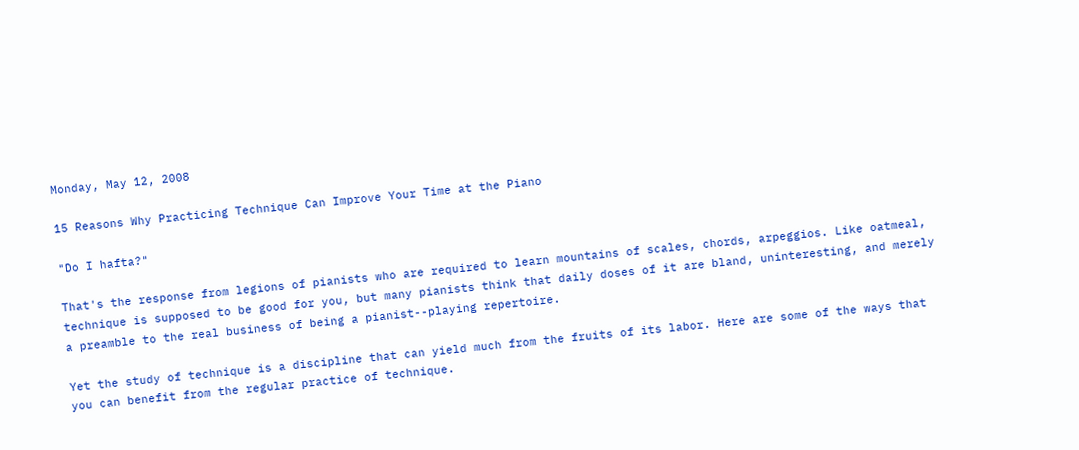Monday, May 12, 2008

15 Reasons Why Practicing Technique Can Improve Your Time at the Piano

"Do I hafta?"

That's the response from legions of pianists who are required to learn mountains of scales, chords, arpeggios. Like oatmeal, technique is supposed to be good for you, but many pianists think that daily doses of it are bland, uninteresting, and merely a preamble to the real business of being a pianist--playing repertoire.

Yet the study of technique is a discipline that can yield much from the fruits of its labor. Here are some of the ways that you can benefit from the regular practice of technique.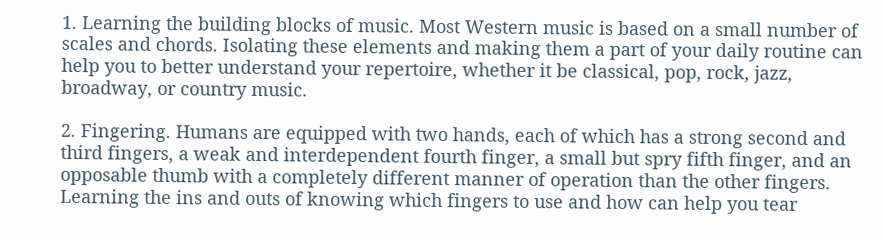1. Learning the building blocks of music. Most Western music is based on a small number of scales and chords. Isolating these elements and making them a part of your daily routine can help you to better understand your repertoire, whether it be classical, pop, rock, jazz, broadway, or country music.

2. Fingering. Humans are equipped with two hands, each of which has a strong second and third fingers, a weak and interdependent fourth finger, a small but spry fifth finger, and an opposable thumb with a completely different manner of operation than the other fingers. Learning the ins and outs of knowing which fingers to use and how can help you tear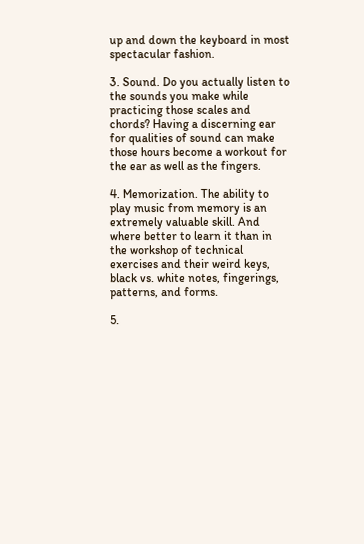up and down the keyboard in most spectacular fashion.

3. Sound. Do you actually listen to the sounds you make while practicing those scales and chords? Having a discerning ear for qualities of sound can make those hours become a workout for the ear as well as the fingers.

4. Memorization. The ability to play music from memory is an extremely valuable skill. And where better to learn it than in the workshop of technical exercises and their weird keys, black vs. white notes, fingerings, patterns, and forms.

5.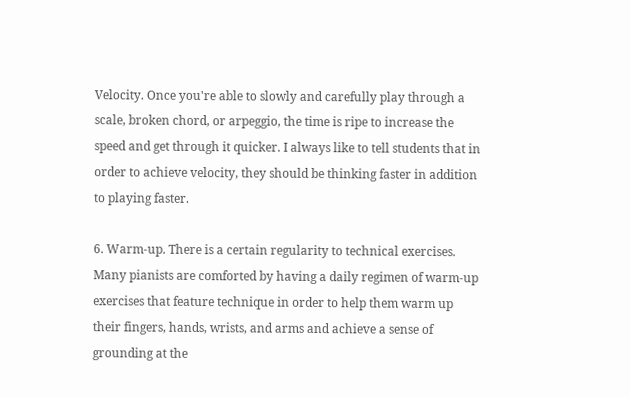Velocity. Once you're able to slowly and carefully play through a scale, broken chord, or arpeggio, the time is ripe to increase the speed and get through it quicker. I always like to tell students that in order to achieve velocity, they should be thinking faster in addition to playing faster.

6. Warm-up. There is a certain regularity to technical exercises. Many pianists are comforted by having a daily regimen of warm-up exercises that feature technique in order to help them warm up their fingers, hands, wrists, and arms and achieve a sense of grounding at the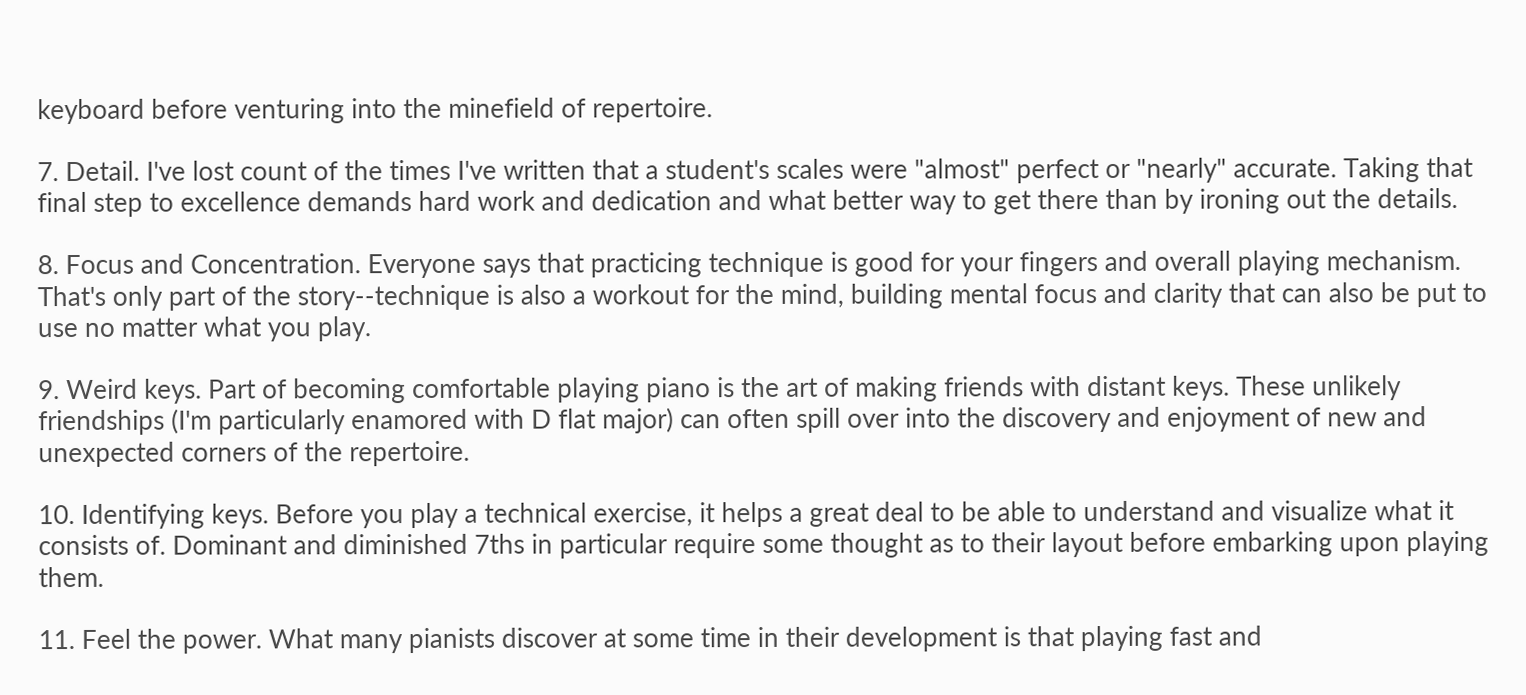keyboard before venturing into the minefield of repertoire.

7. Detail. I've lost count of the times I've written that a student's scales were "almost" perfect or "nearly" accurate. Taking that final step to excellence demands hard work and dedication and what better way to get there than by ironing out the details.

8. Focus and Concentration. Everyone says that practicing technique is good for your fingers and overall playing mechanism. That's only part of the story--technique is also a workout for the mind, building mental focus and clarity that can also be put to use no matter what you play.

9. Weird keys. Part of becoming comfortable playing piano is the art of making friends with distant keys. These unlikely friendships (I'm particularly enamored with D flat major) can often spill over into the discovery and enjoyment of new and unexpected corners of the repertoire.

10. Identifying keys. Before you play a technical exercise, it helps a great deal to be able to understand and visualize what it consists of. Dominant and diminished 7ths in particular require some thought as to their layout before embarking upon playing them.

11. Feel the power. What many pianists discover at some time in their development is that playing fast and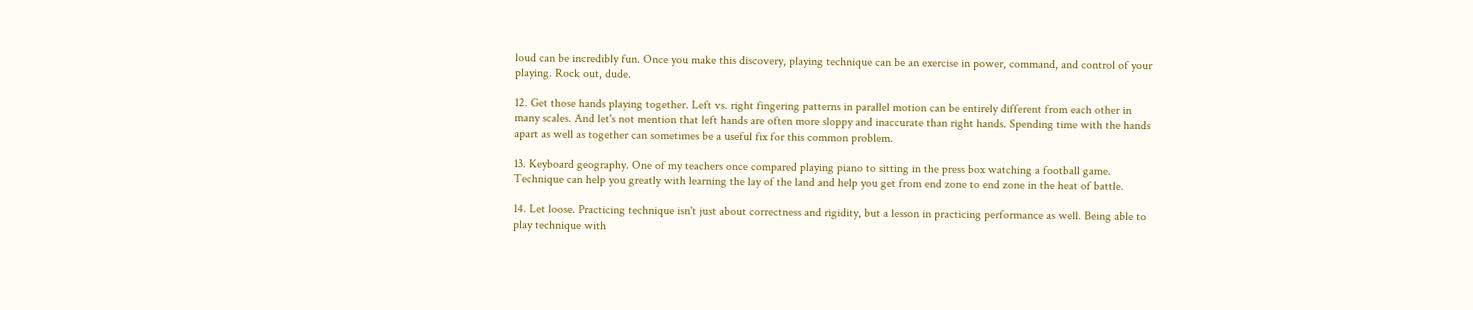loud can be incredibly fun. Once you make this discovery, playing technique can be an exercise in power, command, and control of your playing. Rock out, dude.

12. Get those hands playing together. Left vs. right fingering patterns in parallel motion can be entirely different from each other in many scales. And let's not mention that left hands are often more sloppy and inaccurate than right hands. Spending time with the hands apart as well as together can sometimes be a useful fix for this common problem.

13. Keyboard geography. One of my teachers once compared playing piano to sitting in the press box watching a football game. Technique can help you greatly with learning the lay of the land and help you get from end zone to end zone in the heat of battle.

14. Let loose. Practicing technique isn't just about correctness and rigidity, but a lesson in practicing performance as well. Being able to play technique with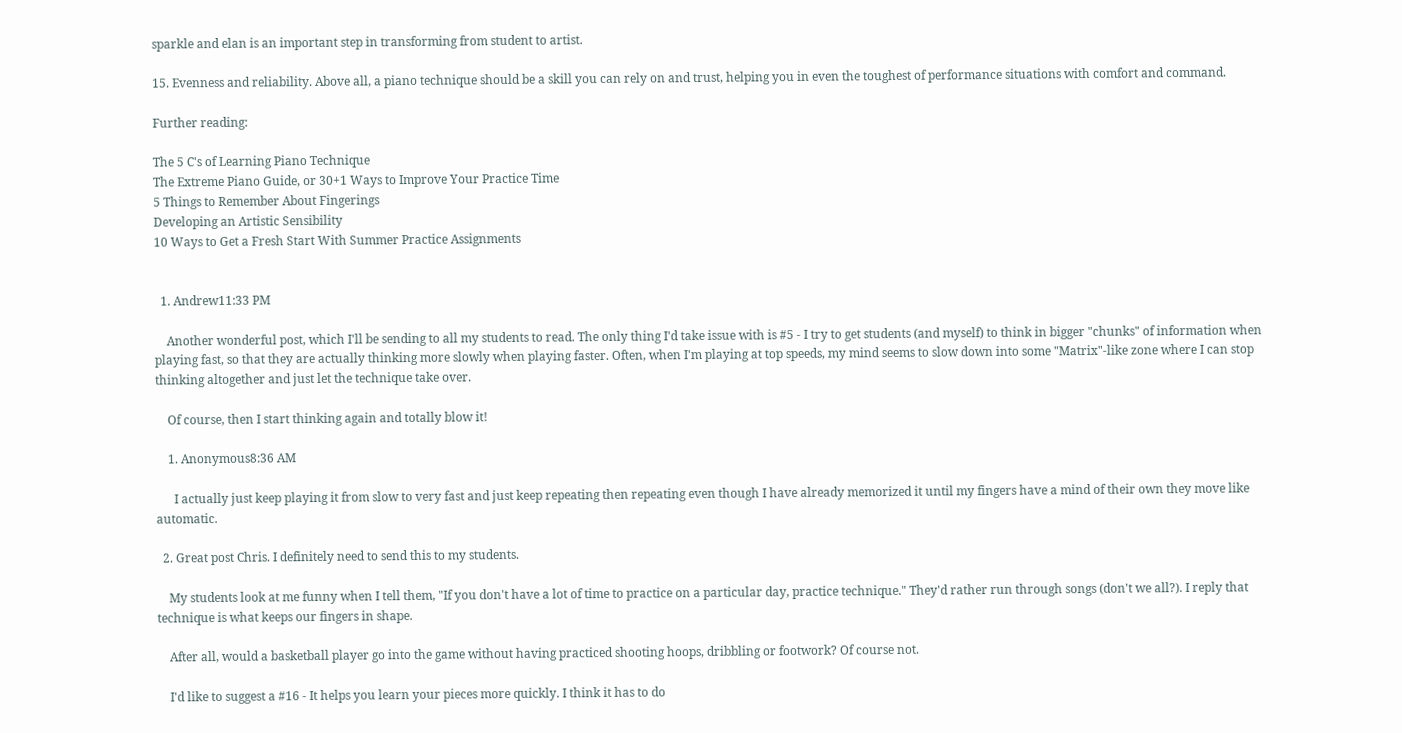sparkle and elan is an important step in transforming from student to artist.

15. Evenness and reliability. Above all, a piano technique should be a skill you can rely on and trust, helping you in even the toughest of performance situations with comfort and command.

Further reading:

The 5 C's of Learning Piano Technique
The Extreme Piano Guide, or 30+1 Ways to Improve Your Practice Time
5 Things to Remember About Fingerings
Developing an Artistic Sensibility
10 Ways to Get a Fresh Start With Summer Practice Assignments


  1. Andrew11:33 PM

    Another wonderful post, which I'll be sending to all my students to read. The only thing I'd take issue with is #5 - I try to get students (and myself) to think in bigger "chunks" of information when playing fast, so that they are actually thinking more slowly when playing faster. Often, when I'm playing at top speeds, my mind seems to slow down into some "Matrix"-like zone where I can stop thinking altogether and just let the technique take over.

    Of course, then I start thinking again and totally blow it!

    1. Anonymous8:36 AM

      I actually just keep playing it from slow to very fast and just keep repeating then repeating even though I have already memorized it until my fingers have a mind of their own they move like automatic.

  2. Great post Chris. I definitely need to send this to my students.

    My students look at me funny when I tell them, "If you don't have a lot of time to practice on a particular day, practice technique." They'd rather run through songs (don't we all?). I reply that technique is what keeps our fingers in shape.

    After all, would a basketball player go into the game without having practiced shooting hoops, dribbling or footwork? Of course not.

    I'd like to suggest a #16 - It helps you learn your pieces more quickly. I think it has to do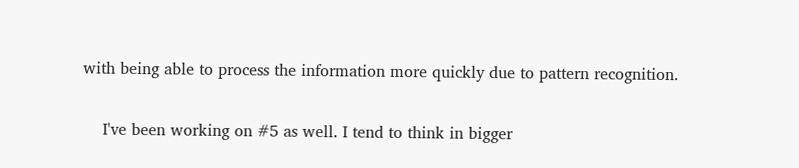with being able to process the information more quickly due to pattern recognition.

    I've been working on #5 as well. I tend to think in bigger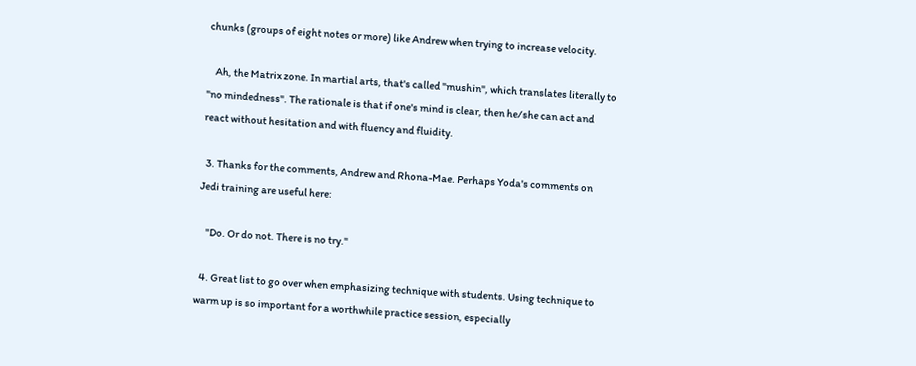chunks (groups of eight notes or more) like Andrew when trying to increase velocity.

    Ah, the Matrix zone. In martial arts, that's called "mushin", which translates literally to "no mindedness". The rationale is that if one's mind is clear, then he/she can act and react without hesitation and with fluency and fluidity.

  3. Thanks for the comments, Andrew and Rhona-Mae. Perhaps Yoda's comments on Jedi training are useful here:

    "Do. Or do not. There is no try."

  4. Great list to go over when emphasizing technique with students. Using technique to warm up is so important for a worthwhile practice session, especially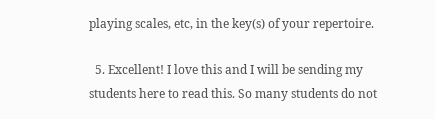playing scales, etc, in the key(s) of your repertoire.

  5. Excellent! I love this and I will be sending my students here to read this. So many students do not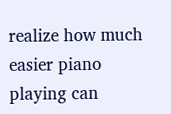realize how much easier piano playing can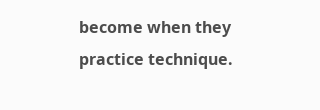become when they practice technique.